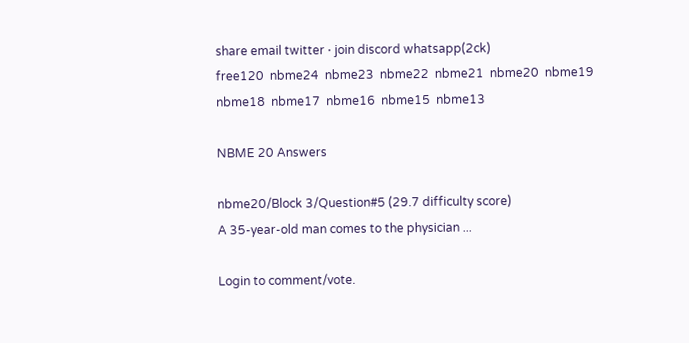share email twitter ⋅ join discord whatsapp(2ck)
free120  nbme24  nbme23  nbme22  nbme21  nbme20  nbme19  nbme18  nbme17  nbme16  nbme15  nbme13

NBME 20 Answers

nbme20/Block 3/Question#5 (29.7 difficulty score)
A 35-year-old man comes to the physician ...

Login to comment/vote.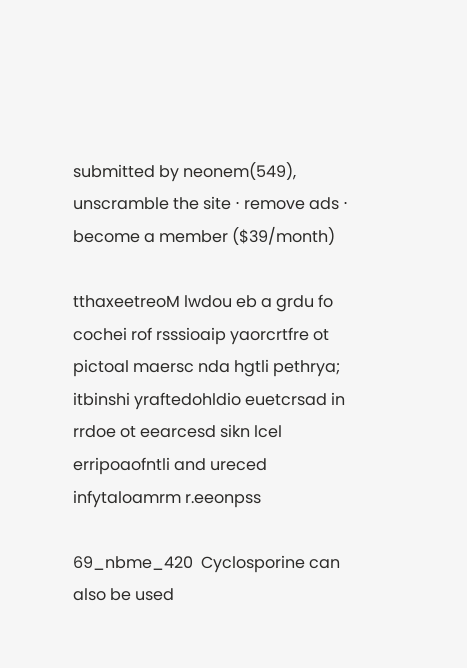submitted by neonem(549),
unscramble the site ⋅ remove ads ⋅ become a member ($39/month)

tthaxeetreoM lwdou eb a grdu fo cochei rof rsssioaip yaorcrtfre ot pictoal maersc nda hgtli pethrya; itbinshi yraftedohldio euetcrsad in rrdoe ot eearcesd sikn lcel erripoaofntli and ureced infytaloamrm r.eeonpss

69_nbme_420  Cyclosporine can also be used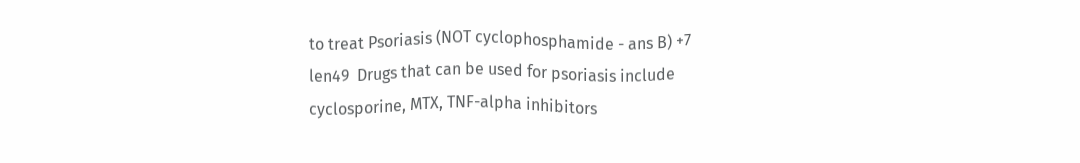to treat Psoriasis (NOT cyclophosphamide - ans B) +7
len49  Drugs that can be used for psoriasis include cyclosporine, MTX, TNF-alpha inhibitors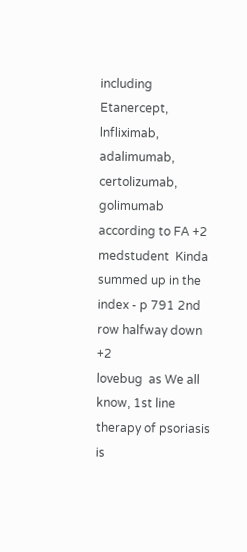including Etanercept, lnfliximab, adalimumab, certolizumab, golimumab according to FA +2
medstudent  Kinda summed up in the index - p 791 2nd row halfway down +2
lovebug  as We all know, 1st line therapy of psoriasis is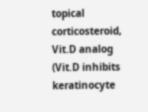topical corticosteroid, Vit.D analog (Vit.D inhibits keratinocyte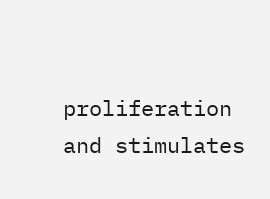proliferation and stimulates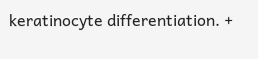keratinocyte differentiation. +